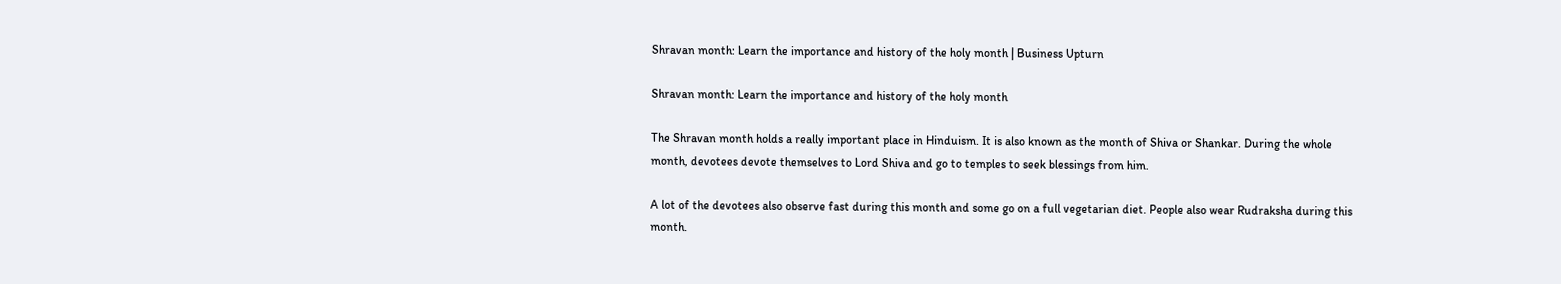Shravan month: Learn the importance and history of the holy month | Business Upturn

Shravan month: Learn the importance and history of the holy month

The Shravan month holds a really important place in Hinduism. It is also known as the month of Shiva or Shankar. During the whole month, devotees devote themselves to Lord Shiva and go to temples to seek blessings from him.

A lot of the devotees also observe fast during this month and some go on a full vegetarian diet. People also wear Rudraksha during this month.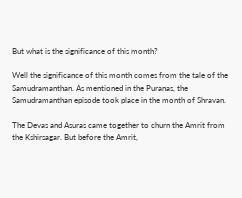But what is the significance of this month?

Well the significance of this month comes from the tale of the Samudramanthan. As mentioned in the Puranas, the Samudramanthan episode took place in the month of Shravan.

The Devas and Asuras came together to churn the Amrit from the Kshirsagar. But before the Amrit,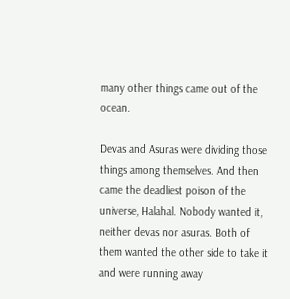many other things came out of the ocean.

Devas and Asuras were dividing those things among themselves. And then came the deadliest poison of the universe, Halahal. Nobody wanted it, neither devas nor asuras. Both of them wanted the other side to take it and were running away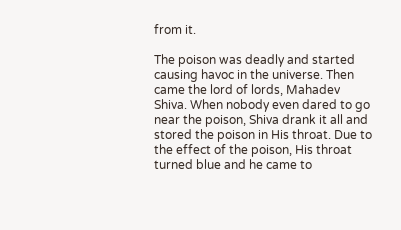from it.

The poison was deadly and started causing havoc in the universe. Then came the lord of lords, Mahadev Shiva. When nobody even dared to go near the poison, Shiva drank it all and stored the poison in His throat. Due to the effect of the poison, His throat turned blue and he came to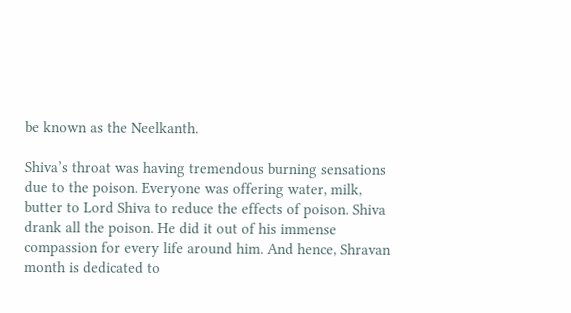be known as the Neelkanth.

Shiva’s throat was having tremendous burning sensations due to the poison. Everyone was offering water, milk, butter to Lord Shiva to reduce the effects of poison. Shiva drank all the poison. He did it out of his immense compassion for every life around him. And hence, Shravan month is dedicated to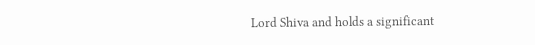Lord Shiva and holds a significant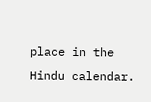place in the Hindu calendar.